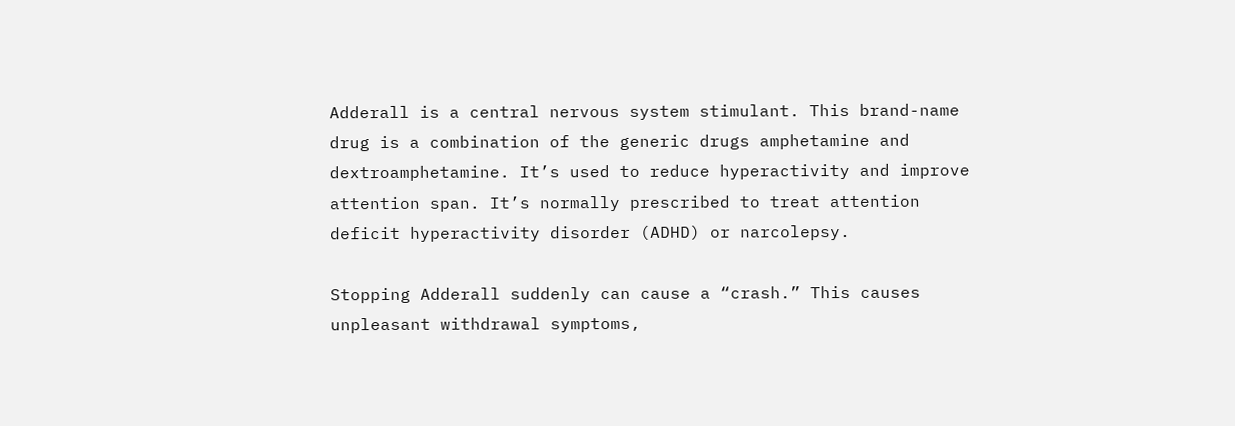Adderall is a central nervous system stimulant. This brand-name drug is a combination of the generic drugs amphetamine and dextroamphetamine. It’s used to reduce hyperactivity and improve attention span. It’s normally prescribed to treat attention deficit hyperactivity disorder (ADHD) or narcolepsy.

Stopping Adderall suddenly can cause a “crash.” This causes unpleasant withdrawal symptoms,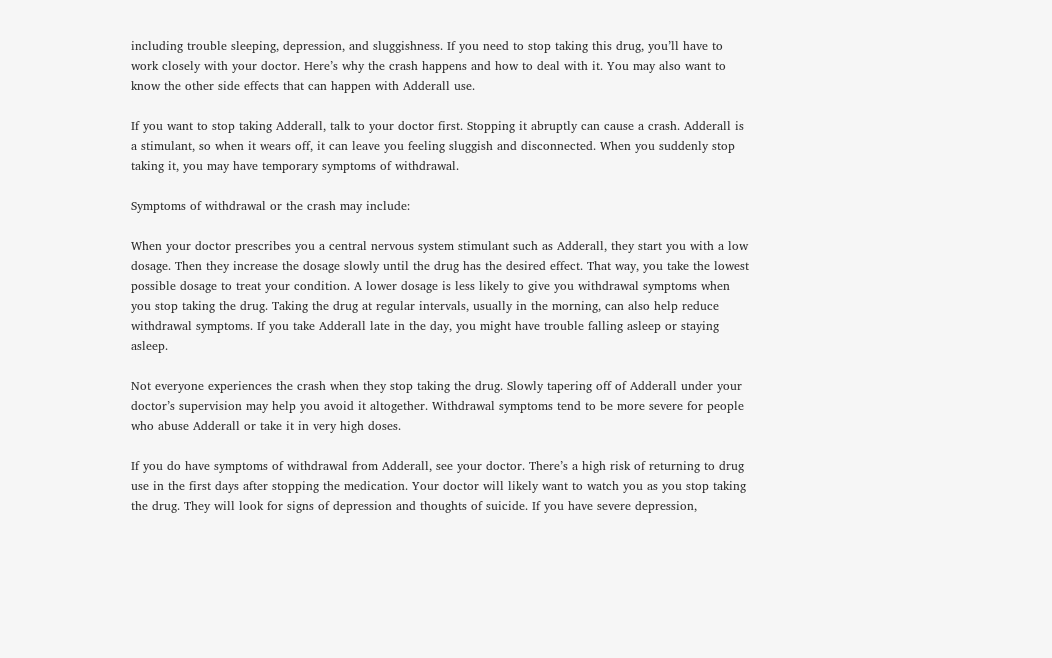including trouble sleeping, depression, and sluggishness. If you need to stop taking this drug, you’ll have to work closely with your doctor. Here’s why the crash happens and how to deal with it. You may also want to know the other side effects that can happen with Adderall use.

If you want to stop taking Adderall, talk to your doctor first. Stopping it abruptly can cause a crash. Adderall is a stimulant, so when it wears off, it can leave you feeling sluggish and disconnected. When you suddenly stop taking it, you may have temporary symptoms of withdrawal.

Symptoms of withdrawal or the crash may include:

When your doctor prescribes you a central nervous system stimulant such as Adderall, they start you with a low dosage. Then they increase the dosage slowly until the drug has the desired effect. That way, you take the lowest possible dosage to treat your condition. A lower dosage is less likely to give you withdrawal symptoms when you stop taking the drug. Taking the drug at regular intervals, usually in the morning, can also help reduce withdrawal symptoms. If you take Adderall late in the day, you might have trouble falling asleep or staying asleep.

Not everyone experiences the crash when they stop taking the drug. Slowly tapering off of Adderall under your doctor’s supervision may help you avoid it altogether. Withdrawal symptoms tend to be more severe for people who abuse Adderall or take it in very high doses.

If you do have symptoms of withdrawal from Adderall, see your doctor. There’s a high risk of returning to drug use in the first days after stopping the medication. Your doctor will likely want to watch you as you stop taking the drug. They will look for signs of depression and thoughts of suicide. If you have severe depression,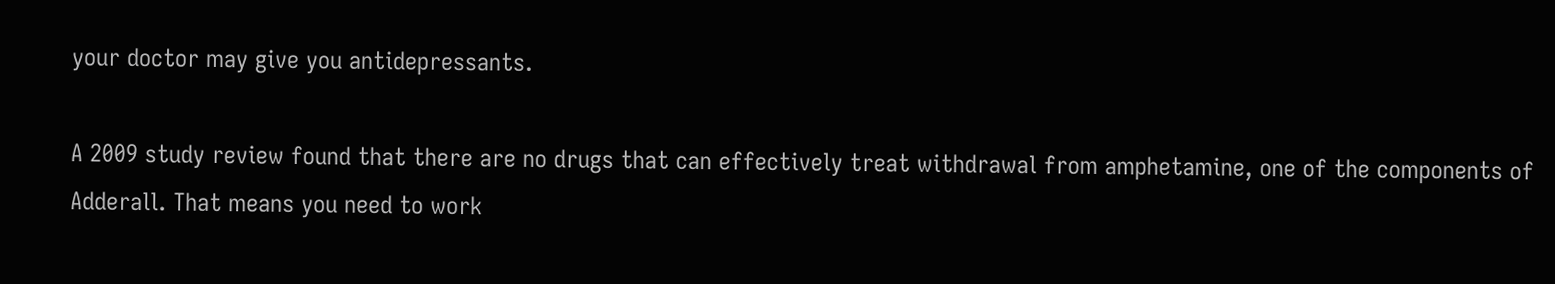your doctor may give you antidepressants.

A 2009 study review found that there are no drugs that can effectively treat withdrawal from amphetamine, one of the components of Adderall. That means you need to work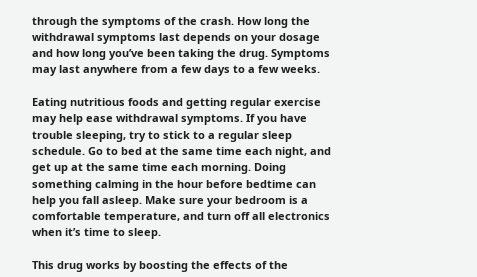through the symptoms of the crash. How long the withdrawal symptoms last depends on your dosage and how long you’ve been taking the drug. Symptoms may last anywhere from a few days to a few weeks.

Eating nutritious foods and getting regular exercise may help ease withdrawal symptoms. If you have trouble sleeping, try to stick to a regular sleep schedule. Go to bed at the same time each night, and get up at the same time each morning. Doing something calming in the hour before bedtime can help you fall asleep. Make sure your bedroom is a comfortable temperature, and turn off all electronics when it’s time to sleep.

This drug works by boosting the effects of the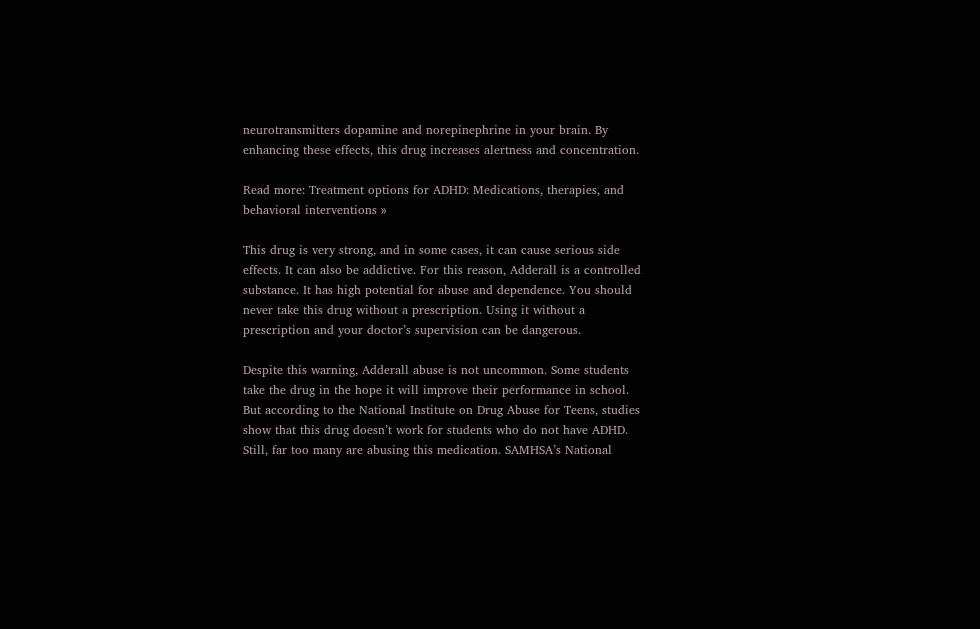neurotransmitters dopamine and norepinephrine in your brain. By enhancing these effects, this drug increases alertness and concentration.

Read more: Treatment options for ADHD: Medications, therapies, and behavioral interventions »

This drug is very strong, and in some cases, it can cause serious side effects. It can also be addictive. For this reason, Adderall is a controlled substance. It has high potential for abuse and dependence. You should never take this drug without a prescription. Using it without a prescription and your doctor’s supervision can be dangerous.

Despite this warning, Adderall abuse is not uncommon. Some students take the drug in the hope it will improve their performance in school. But according to the National Institute on Drug Abuse for Teens, studies show that this drug doesn’t work for students who do not have ADHD. Still, far too many are abusing this medication. SAMHSA’s National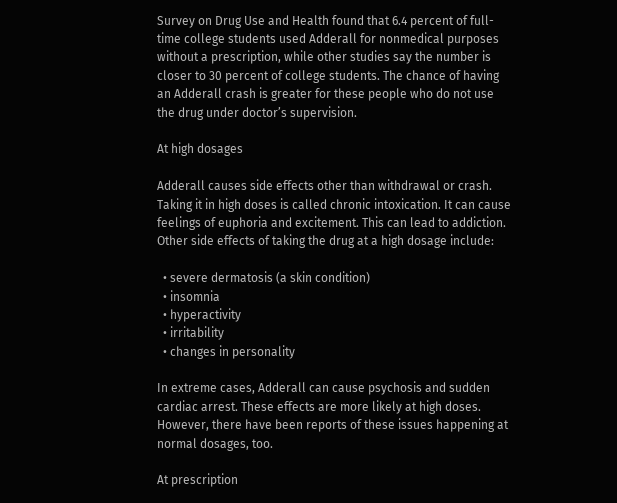Survey on Drug Use and Health found that 6.4 percent of full-time college students used Adderall for nonmedical purposes without a prescription, while other studies say the number is closer to 30 percent of college students. The chance of having an Adderall crash is greater for these people who do not use the drug under doctor’s supervision.

At high dosages

Adderall causes side effects other than withdrawal or crash. Taking it in high doses is called chronic intoxication. It can cause feelings of euphoria and excitement. This can lead to addiction. Other side effects of taking the drug at a high dosage include:

  • severe dermatosis (a skin condition)
  • insomnia
  • hyperactivity
  • irritability
  • changes in personality

In extreme cases, Adderall can cause psychosis and sudden cardiac arrest. These effects are more likely at high doses. However, there have been reports of these issues happening at normal dosages, too.

At prescription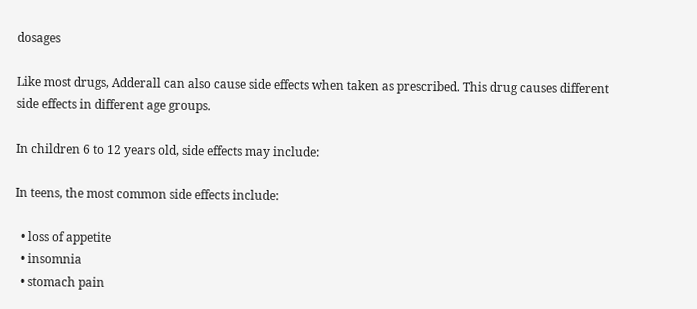dosages

Like most drugs, Adderall can also cause side effects when taken as prescribed. This drug causes different side effects in different age groups.

In children 6 to 12 years old, side effects may include:

In teens, the most common side effects include:

  • loss of appetite
  • insomnia
  • stomach pain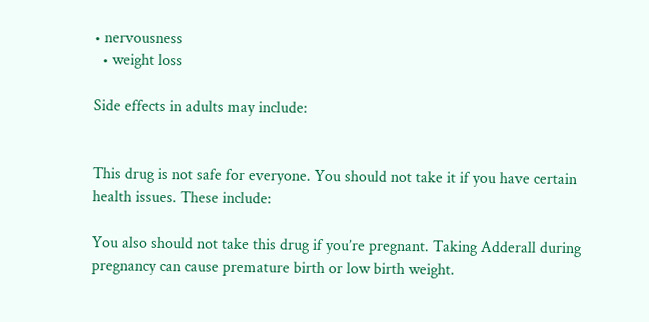• nervousness
  • weight loss

Side effects in adults may include:


This drug is not safe for everyone. You should not take it if you have certain health issues. These include:

You also should not take this drug if you’re pregnant. Taking Adderall during pregnancy can cause premature birth or low birth weight.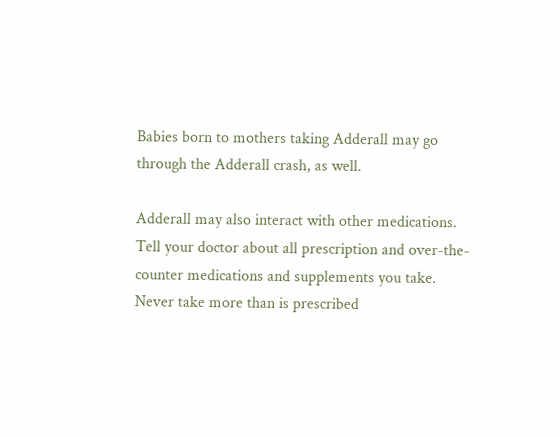Babies born to mothers taking Adderall may go through the Adderall crash, as well.

Adderall may also interact with other medications. Tell your doctor about all prescription and over-the-counter medications and supplements you take. Never take more than is prescribed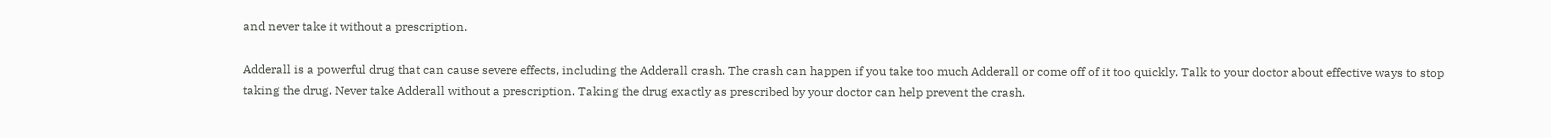and never take it without a prescription.

Adderall is a powerful drug that can cause severe effects, including the Adderall crash. The crash can happen if you take too much Adderall or come off of it too quickly. Talk to your doctor about effective ways to stop taking the drug. Never take Adderall without a prescription. Taking the drug exactly as prescribed by your doctor can help prevent the crash.